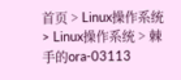首页 > Linux操作系统 > Linux操作系统 > 棘手的ora-03113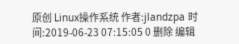原创 Linux操作系统 作者:jlandzpa 时间:2019-06-23 07:15:05 0 删除 编辑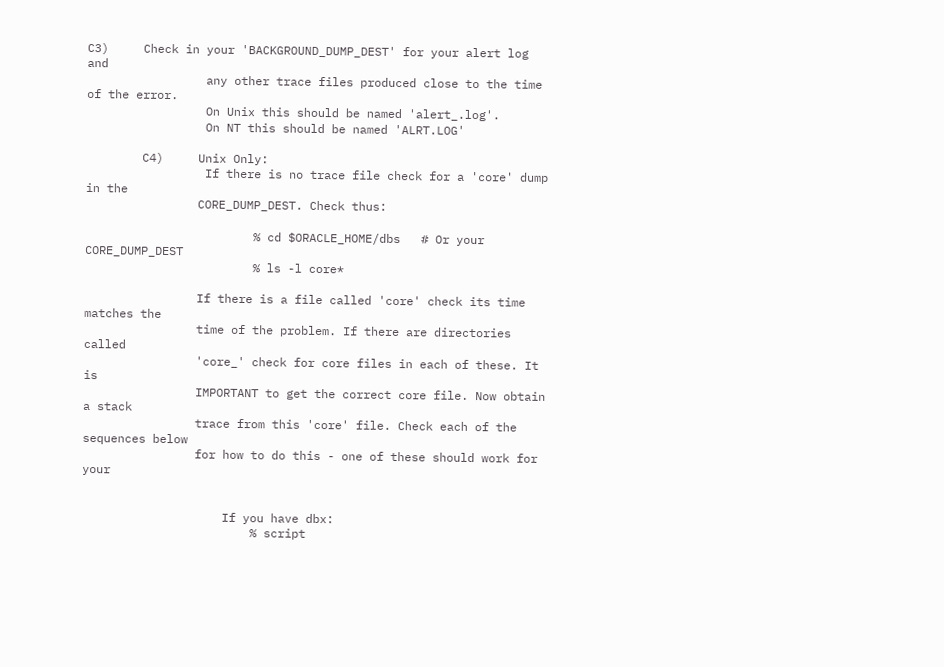C3)     Check in your 'BACKGROUND_DUMP_DEST' for your alert log and
                 any other trace files produced close to the time of the error.
                 On Unix this should be named 'alert_.log'.
                 On NT this should be named 'ALRT.LOG'

        C4)     Unix Only:
                 If there is no trace file check for a 'core' dump in the
                CORE_DUMP_DEST. Check thus:

                        % cd $ORACLE_HOME/dbs   # Or your CORE_DUMP_DEST
                        % ls -l core*

                If there is a file called 'core' check its time matches the
                time of the problem. If there are directories called
                'core_' check for core files in each of these. It is
                IMPORTANT to get the correct core file. Now obtain a stack
                trace from this 'core' file. Check each of the sequences below
                for how to do this - one of these should work for your


                    If you have dbx:
                        % script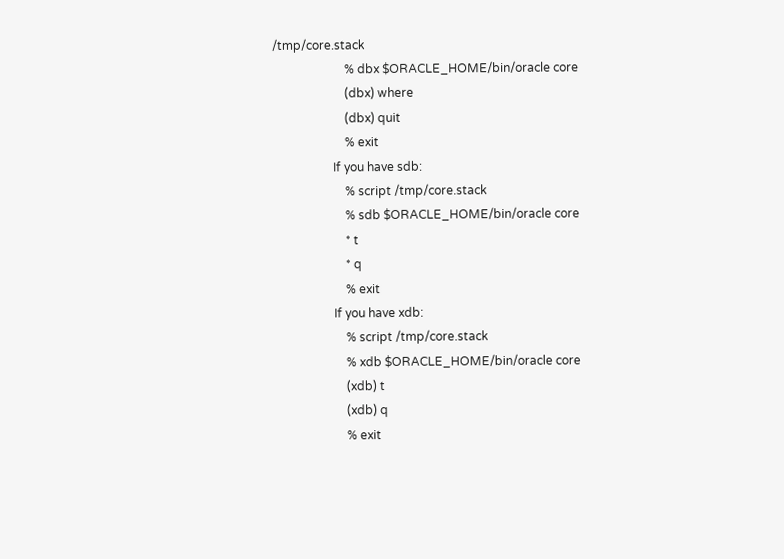/tmp/core.stack
                        % dbx $ORACLE_HOME/bin/oracle core
                        (dbx) where
                        (dbx) quit
                        % exit
                    If you have sdb:
                        % script /tmp/core.stack
                        % sdb $ORACLE_HOME/bin/oracle core
                        * t
                        * q
                        % exit
                    If you have xdb:
                        % script /tmp/core.stack
                        % xdb $ORACLE_HOME/bin/oracle core
                        (xdb) t
                        (xdb) q
                        % exit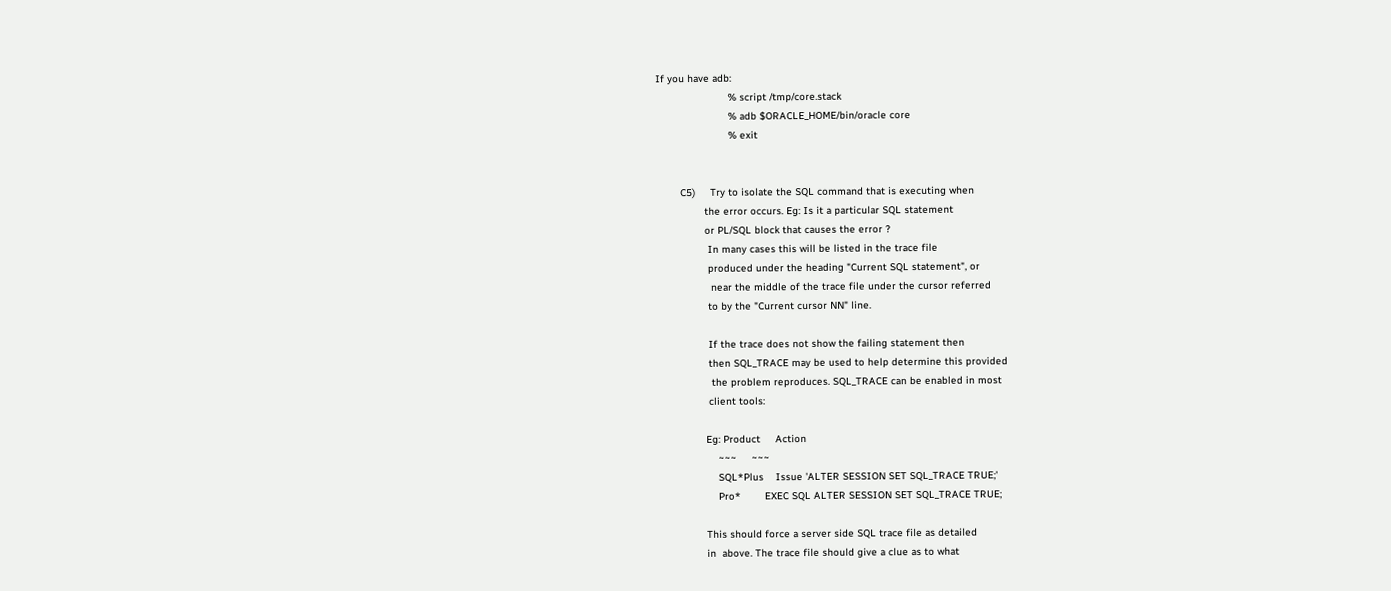If you have adb:
                        % script /tmp/core.stack
                        % adb $ORACLE_HOME/bin/oracle core
                        % exit


        C5)     Try to isolate the SQL command that is executing when
                the error occurs. Eg: Is it a particular SQL statement
                or PL/SQL block that causes the error ?
                 In many cases this will be listed in the trace file
                 produced under the heading "Current SQL statement", or
                  near the middle of the trace file under the cursor referred
                 to by the "Current cursor NN" line.

                 If the trace does not show the failing statement then
                 then SQL_TRACE may be used to help determine this provided
                  the problem reproduces. SQL_TRACE can be enabled in most
                 client tools:

                Eg: Product     Action
                    ~~~     ~~~
                    SQL*Plus    Issue 'ALTER SESSION SET SQL_TRACE TRUE;'
                    Pro*        EXEC SQL ALTER SESSION SET SQL_TRACE TRUE;

                This should force a server side SQL trace file as detailed
                in  above. The trace file should give a clue as to what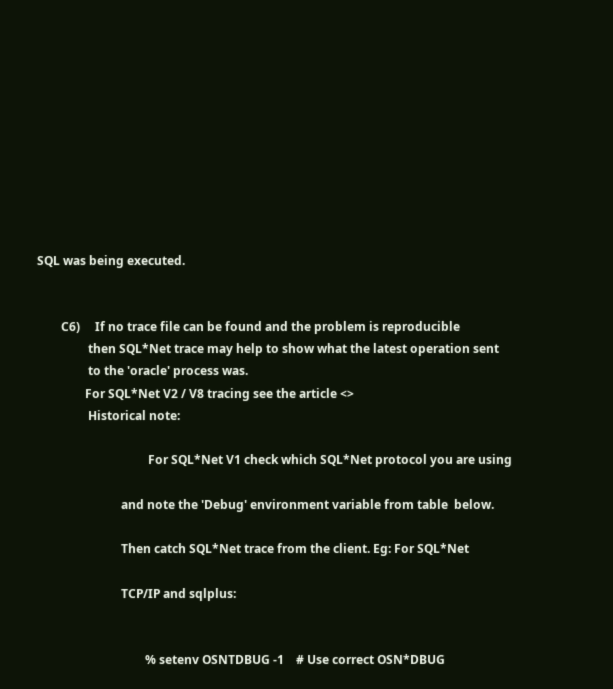SQL was being executed.


        C6)     If no trace file can be found and the problem is reproducible
                 then SQL*Net trace may help to show what the latest operation sent
                 to the 'oracle' process was.
                For SQL*Net V2 / V8 tracing see the article <>
                 Historical note:

                                     For SQL*Net V1 check which SQL*Net protocol you are using

                            and note the 'Debug' environment variable from table  below.

                            Then catch SQL*Net trace from the client. Eg: For SQL*Net

                            TCP/IP and sqlplus:


                                    % setenv OSNTDBUG -1    # Use correct OSN*DBUG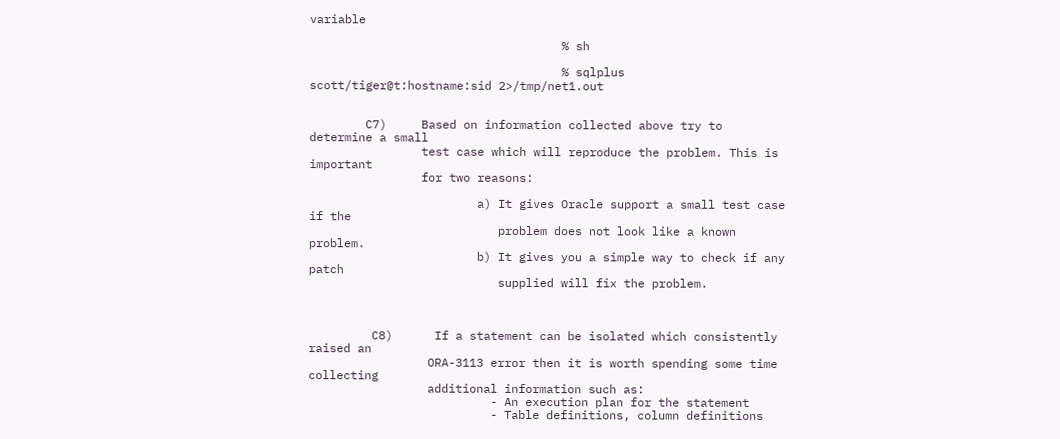variable

                                    % sh

                                    % sqlplus scott/tiger@t:hostname:sid 2>/tmp/net1.out


        C7)     Based on information collected above try to determine a small
                test case which will reproduce the problem. This is important
                for two reasons:

                        a) It gives Oracle support a small test case if the
                           problem does not look like a known problem.
                        b) It gives you a simple way to check if any patch
                           supplied will fix the problem.



         C8)      If a statement can be isolated which consistently raised an
                 ORA-3113 error then it is worth spending some time collecting
                 additional information such as:
                          - An execution plan for the statement
                          - Table definitions, column definitions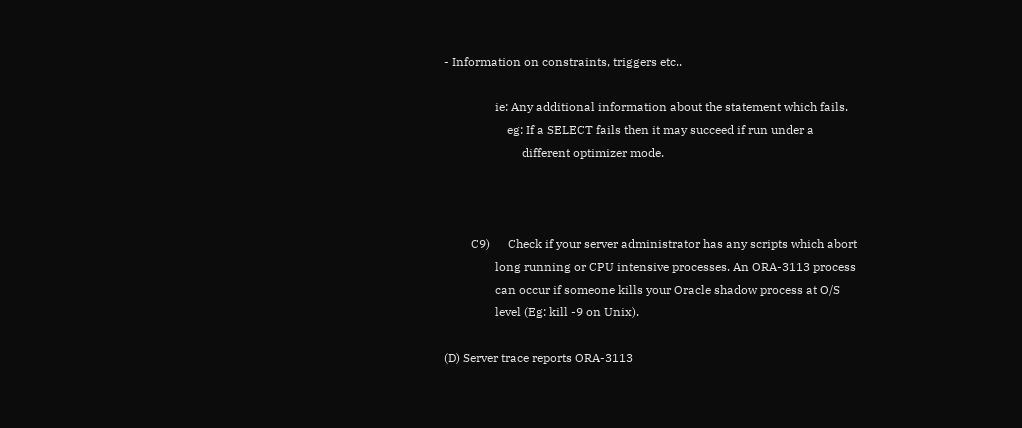- Information on constraints, triggers etc..

                 ie: Any additional information about the statement which fails.
                     eg: If a SELECT fails then it may succeed if run under a
                          different optimizer mode.



         C9)      Check if your server administrator has any scripts which abort
                 long running or CPU intensive processes. An ORA-3113 process
                 can occur if someone kills your Oracle shadow process at O/S
                 level (Eg: kill -9 on Unix).

(D) Server trace reports ORA-3113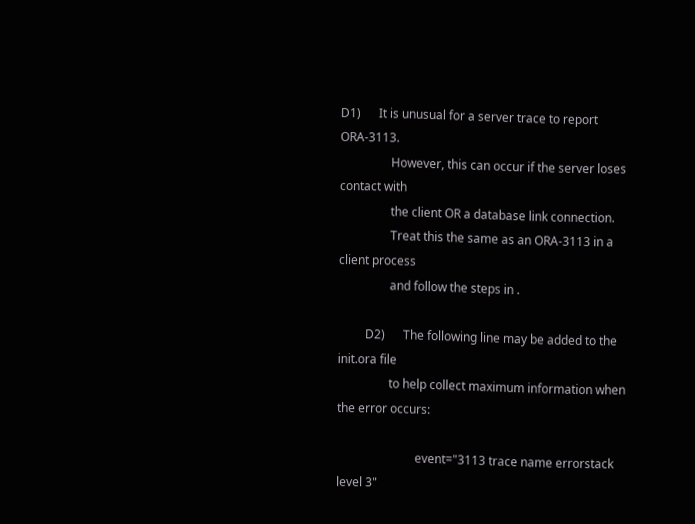D1)      It is unusual for a server trace to report ORA-3113.
                 However, this can occur if the server loses contact with
                 the client OR a database link connection.
                 Treat this the same as an ORA-3113 in a client process
                 and follow the steps in .

         D2)      The following line may be added to the init.ora file
                 to help collect maximum information when the error occurs:

                          event="3113 trace name errorstack level 3"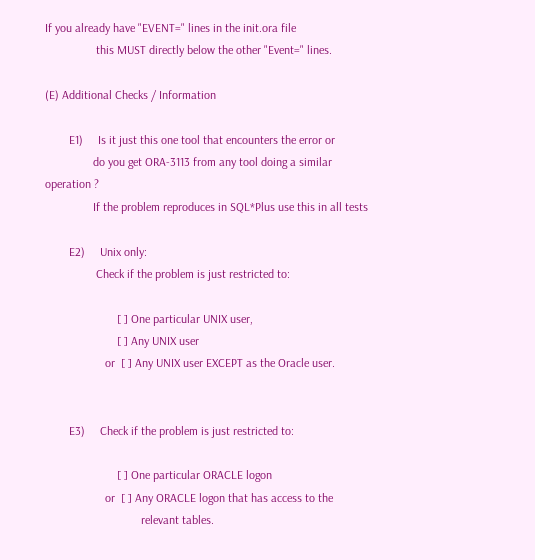If you already have "EVENT=" lines in the init.ora file
                 this MUST directly below the other "Event=" lines.

(E) Additional Checks / Information

        E1)     Is it just this one tool that encounters the error or
                do you get ORA-3113 from any tool doing a similar operation ?
                If the problem reproduces in SQL*Plus use this in all tests

        E2)     Unix only:
                 Check if the problem is just restricted to:

                        [ ] One particular UNIX user,
                        [ ] Any UNIX user
                    or  [ ] Any UNIX user EXCEPT as the Oracle user.


        E3)     Check if the problem is just restricted to:

                        [ ] One particular ORACLE logon
                    or  [ ] Any ORACLE logon that has access to the
                                relevant tables.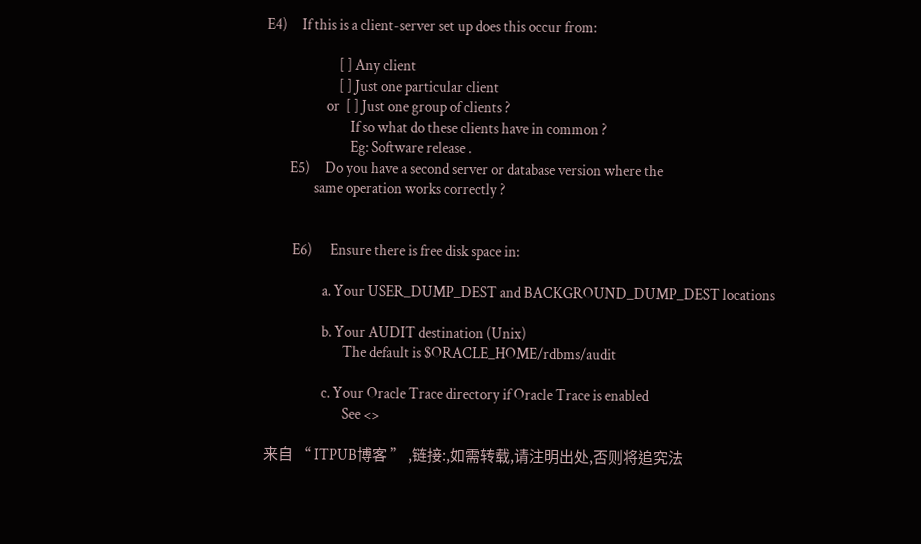E4)     If this is a client-server set up does this occur from:

                        [ ] Any client
                        [ ] Just one particular client
                    or  [ ] Just one group of clients ?
                            If so what do these clients have in common ?
                            Eg: Software release .
        E5)     Do you have a second server or database version where the
                same operation works correctly ?


         E6)      Ensure there is free disk space in:

                   a. Your USER_DUMP_DEST and BACKGROUND_DUMP_DEST locations

                   b. Your AUDIT destination (Unix)
                          The default is $ORACLE_HOME/rdbms/audit

                   c. Your Oracle Trace directory if Oracle Trace is enabled
                          See <>

来自 “ ITPUB博客 ” ,链接:,如需转载,请注明出处,否则将追究法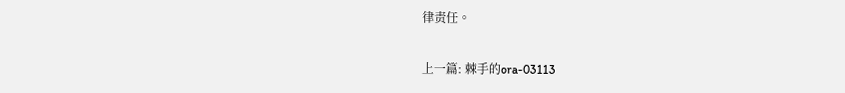律责任。

上一篇: 棘手的ora-03113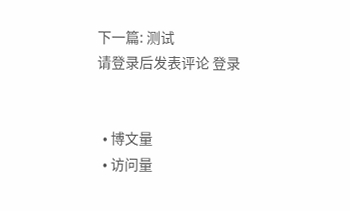下一篇: 测试
请登录后发表评论 登录


  • 博文量
  • 访问量